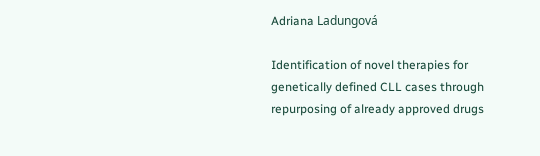Adriana Ladungová

Identification of novel therapies for genetically defined CLL cases through repurposing of already approved drugs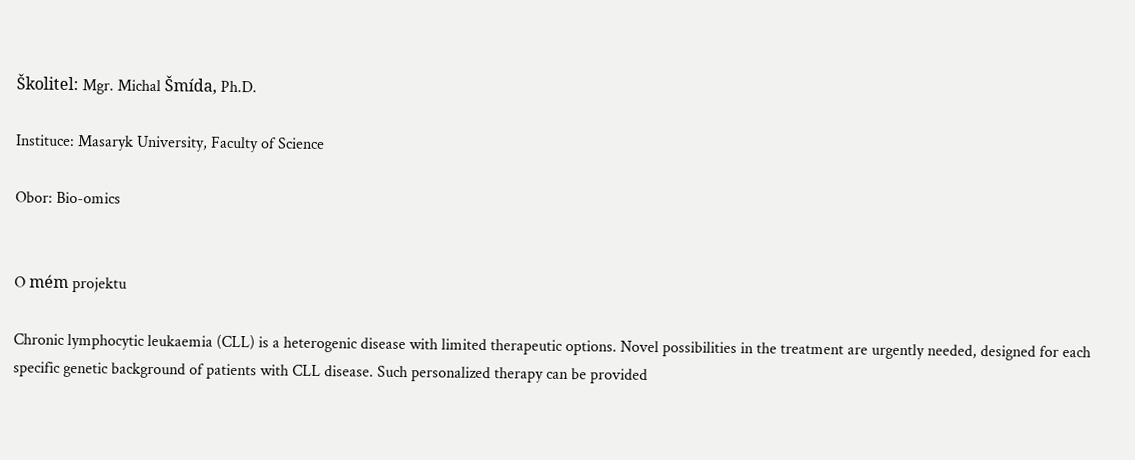Školitel: Mgr. Michal Šmída, Ph.D.

Instituce: Masaryk University, Faculty of Science

Obor: Bio-omics


O mém projektu

Chronic lymphocytic leukaemia (CLL) is a heterogenic disease with limited therapeutic options. Novel possibilities in the treatment are urgently needed, designed for each specific genetic background of patients with CLL disease. Such personalized therapy can be provided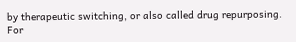by therapeutic switching, or also called drug repurposing. For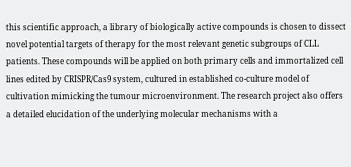this scientific approach, a library of biologically active compounds is chosen to dissect novel potential targets of therapy for the most relevant genetic subgroups of CLL patients. These compounds will be applied on both primary cells and immortalized cell lines edited by CRISPR/Cas9 system, cultured in established co-culture model of cultivation mimicking the tumour microenvironment. The research project also offers a detailed elucidation of the underlying molecular mechanisms with a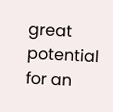great potential for an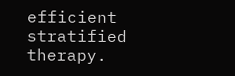efficient stratified therapy.